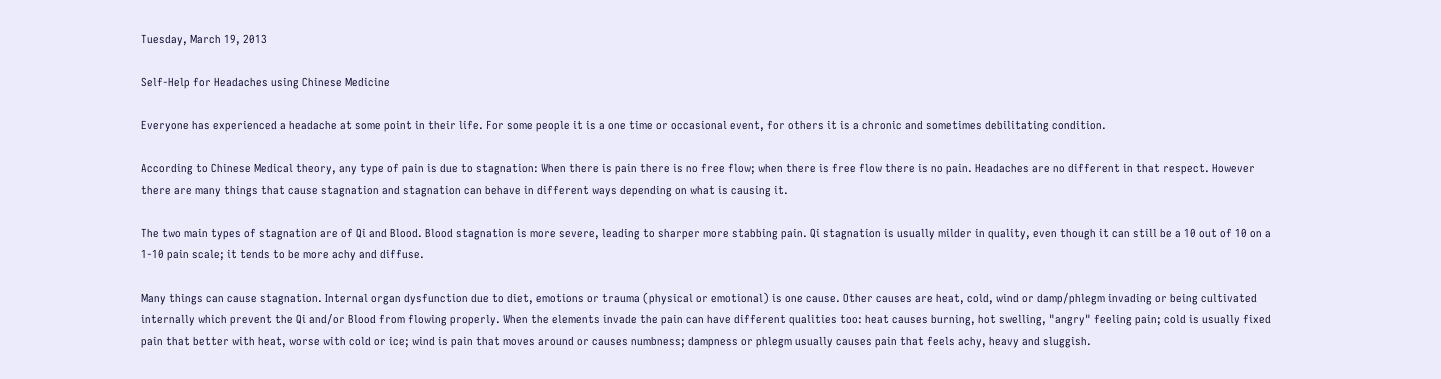Tuesday, March 19, 2013

Self-Help for Headaches using Chinese Medicine

Everyone has experienced a headache at some point in their life. For some people it is a one time or occasional event, for others it is a chronic and sometimes debilitating condition.

According to Chinese Medical theory, any type of pain is due to stagnation: When there is pain there is no free flow; when there is free flow there is no pain. Headaches are no different in that respect. However there are many things that cause stagnation and stagnation can behave in different ways depending on what is causing it.

The two main types of stagnation are of Qi and Blood. Blood stagnation is more severe, leading to sharper more stabbing pain. Qi stagnation is usually milder in quality, even though it can still be a 10 out of 10 on a 1-10 pain scale; it tends to be more achy and diffuse.

Many things can cause stagnation. Internal organ dysfunction due to diet, emotions or trauma (physical or emotional) is one cause. Other causes are heat, cold, wind or damp/phlegm invading or being cultivated internally which prevent the Qi and/or Blood from flowing properly. When the elements invade the pain can have different qualities too: heat causes burning, hot swelling, "angry" feeling pain; cold is usually fixed pain that better with heat, worse with cold or ice; wind is pain that moves around or causes numbness; dampness or phlegm usually causes pain that feels achy, heavy and sluggish.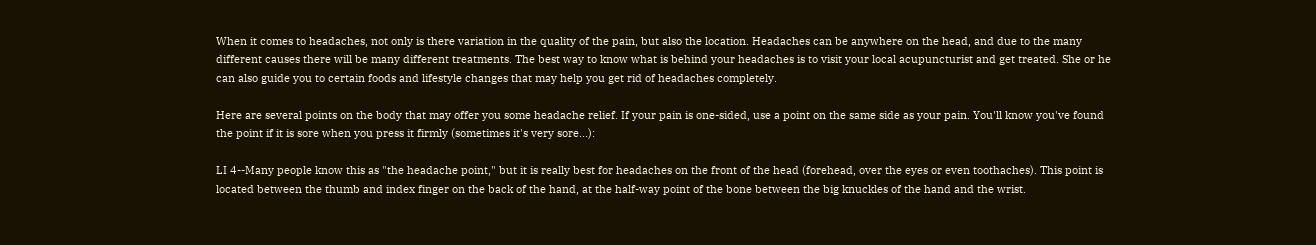When it comes to headaches, not only is there variation in the quality of the pain, but also the location. Headaches can be anywhere on the head, and due to the many different causes there will be many different treatments. The best way to know what is behind your headaches is to visit your local acupuncturist and get treated. She or he can also guide you to certain foods and lifestyle changes that may help you get rid of headaches completely.

Here are several points on the body that may offer you some headache relief. If your pain is one-sided, use a point on the same side as your pain. You'll know you've found the point if it is sore when you press it firmly (sometimes it's very sore...):

LI 4--Many people know this as "the headache point," but it is really best for headaches on the front of the head (forehead, over the eyes or even toothaches). This point is located between the thumb and index finger on the back of the hand, at the half-way point of the bone between the big knuckles of the hand and the wrist.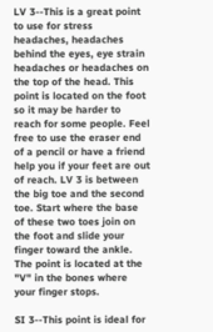LV 3--This is a great point to use for stress headaches, headaches behind the eyes, eye strain headaches or headaches on the top of the head. This point is located on the foot so it may be harder to reach for some people. Feel free to use the eraser end of a pencil or have a friend help you if your feet are out of reach. LV 3 is between the big toe and the second toe. Start where the base of these two toes join on the foot and slide your finger toward the ankle. The point is located at the "V" in the bones where your finger stops.

SI 3--This point is ideal for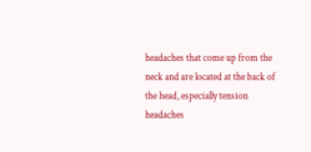headaches that come up from the neck and are located at the back of the head, especially tension headaches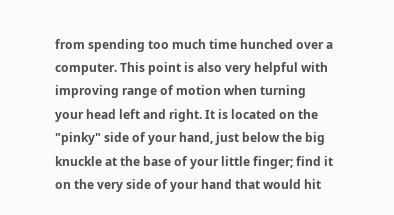from spending too much time hunched over a computer. This point is also very helpful with improving range of motion when turning your head left and right. It is located on the "pinky" side of your hand, just below the big knuckle at the base of your little finger; find it on the very side of your hand that would hit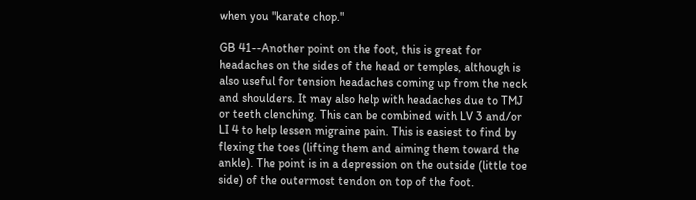when you "karate chop."

GB 41--Another point on the foot, this is great for headaches on the sides of the head or temples, although is also useful for tension headaches coming up from the neck and shoulders. It may also help with headaches due to TMJ or teeth clenching. This can be combined with LV 3 and/or LI 4 to help lessen migraine pain. This is easiest to find by flexing the toes (lifting them and aiming them toward the ankle). The point is in a depression on the outside (little toe side) of the outermost tendon on top of the foot.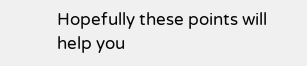Hopefully these points will help you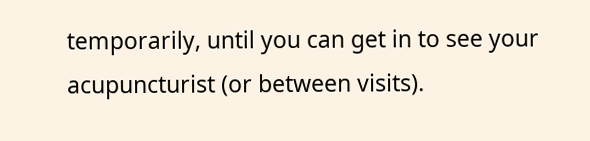temporarily, until you can get in to see your acupuncturist (or between visits).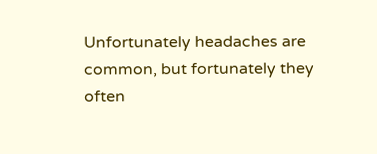Unfortunately headaches are common, but fortunately they often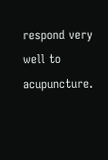respond very well to acupuncture.